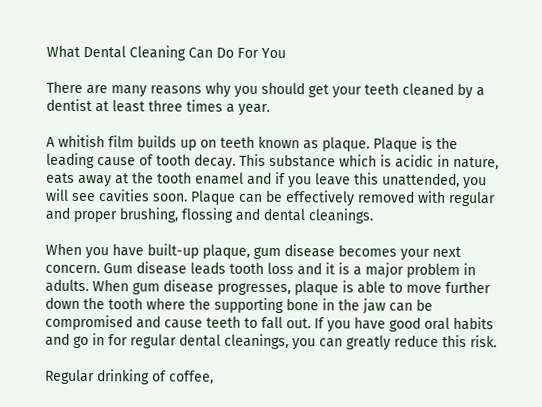What Dental Cleaning Can Do For You

There are many reasons why you should get your teeth cleaned by a dentist at least three times a year.

A whitish film builds up on teeth known as plaque. Plaque is the leading cause of tooth decay. This substance which is acidic in nature, eats away at the tooth enamel and if you leave this unattended, you will see cavities soon. Plaque can be effectively removed with regular and proper brushing, flossing and dental cleanings.

When you have built-up plaque, gum disease becomes your next concern. Gum disease leads tooth loss and it is a major problem in adults. When gum disease progresses, plaque is able to move further down the tooth where the supporting bone in the jaw can be compromised and cause teeth to fall out. If you have good oral habits and go in for regular dental cleanings, you can greatly reduce this risk.

Regular drinking of coffee,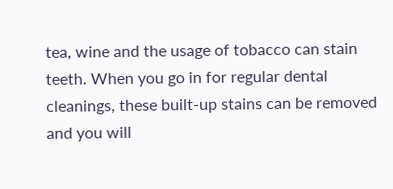tea, wine and the usage of tobacco can stain teeth. When you go in for regular dental cleanings, these built-up stains can be removed and you will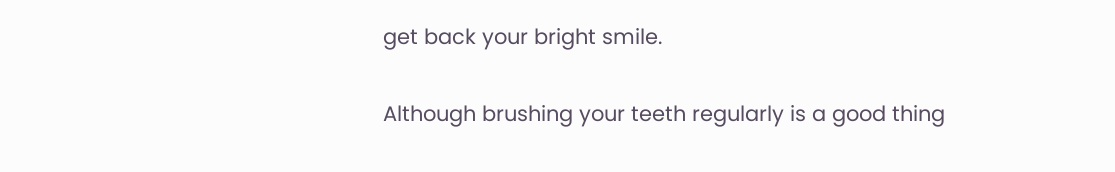get back your bright smile.

Although brushing your teeth regularly is a good thing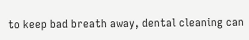to keep bad breath away, dental cleaning can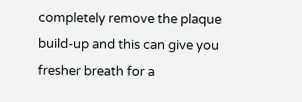completely remove the plaque build-up and this can give you fresher breath for a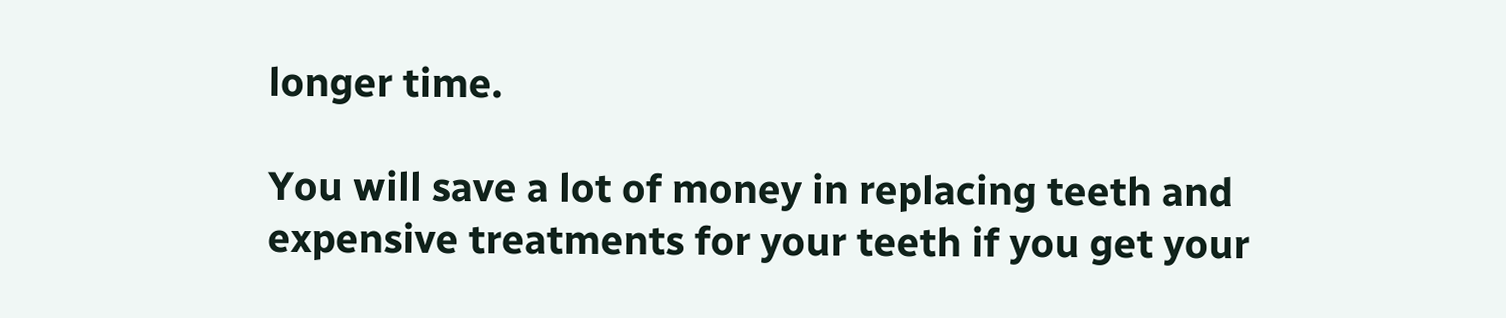longer time.

You will save a lot of money in replacing teeth and expensive treatments for your teeth if you get your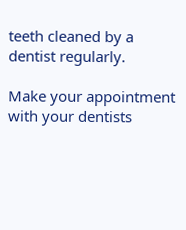teeth cleaned by a dentist regularly.

Make your appointment with your dentists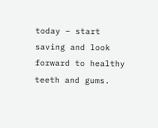today – start saving and look forward to healthy teeth and gums.